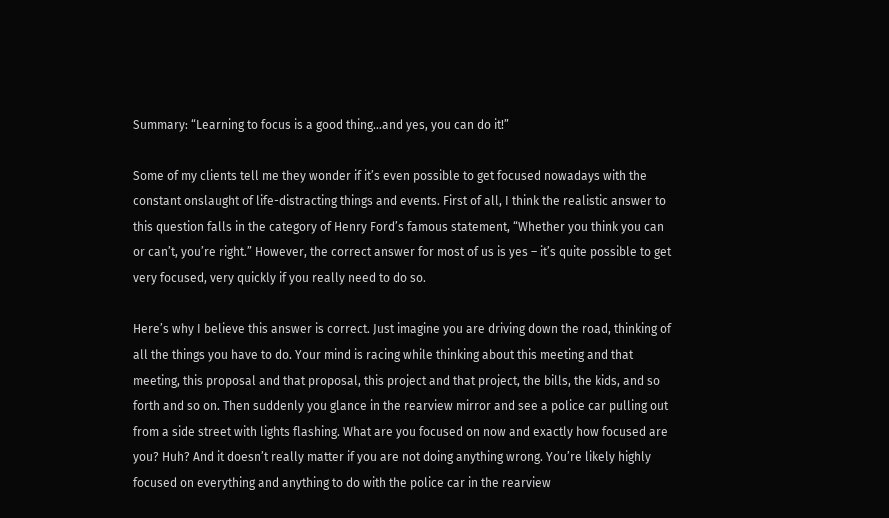Summary: “Learning to focus is a good thing…and yes, you can do it!”

Some of my clients tell me they wonder if it’s even possible to get focused nowadays with the constant onslaught of life-distracting things and events. First of all, I think the realistic answer to this question falls in the category of Henry Ford’s famous statement, “Whether you think you can or can’t, you’re right.” However, the correct answer for most of us is yes – it’s quite possible to get very focused, very quickly if you really need to do so.

Here’s why I believe this answer is correct. Just imagine you are driving down the road, thinking of all the things you have to do. Your mind is racing while thinking about this meeting and that meeting, this proposal and that proposal, this project and that project, the bills, the kids, and so forth and so on. Then suddenly you glance in the rearview mirror and see a police car pulling out from a side street with lights flashing. What are you focused on now and exactly how focused are you? Huh? And it doesn’t really matter if you are not doing anything wrong. You’re likely highly focused on everything and anything to do with the police car in the rearview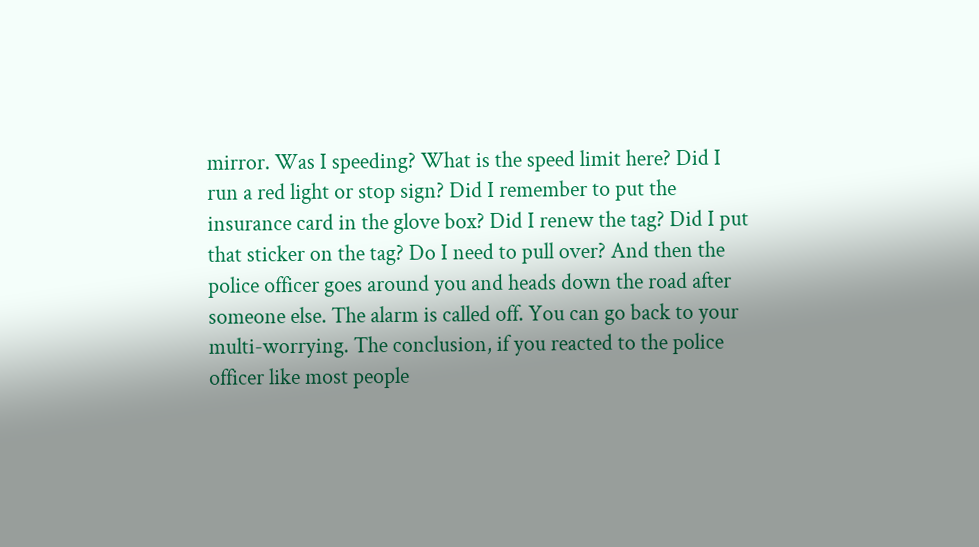mirror. Was I speeding? What is the speed limit here? Did I run a red light or stop sign? Did I remember to put the insurance card in the glove box? Did I renew the tag? Did I put that sticker on the tag? Do I need to pull over? And then the police officer goes around you and heads down the road after someone else. The alarm is called off. You can go back to your multi-worrying. The conclusion, if you reacted to the police officer like most people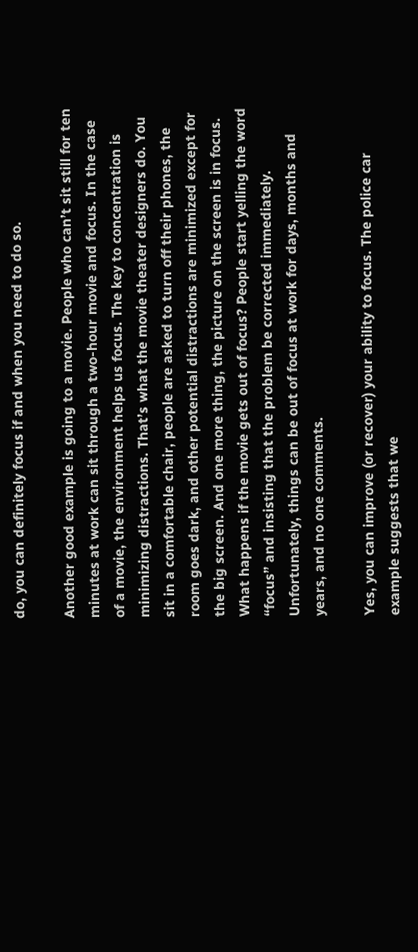do, you can definitely focus if and when you need to do so.

Another good example is going to a movie. People who can’t sit still for ten minutes at work can sit through a two-hour movie and focus. In the case of a movie, the environment helps us focus. The key to concentration is minimizing distractions. That’s what the movie theater designers do. You sit in a comfortable chair, people are asked to turn off their phones, the room goes dark, and other potential distractions are minimized except for the big screen. And one more thing, the picture on the screen is in focus. What happens if the movie gets out of focus? People start yelling the word “focus” and insisting that the problem be corrected immediately. Unfortunately, things can be out of focus at work for days, months and years, and no one comments.

Yes, you can improve (or recover) your ability to focus. The police car example suggests that we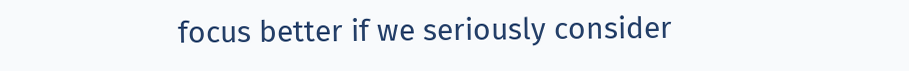focus better if we seriously consider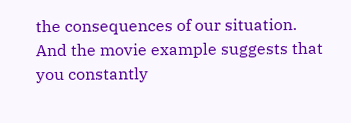the consequences of our situation. And the movie example suggests that you constantly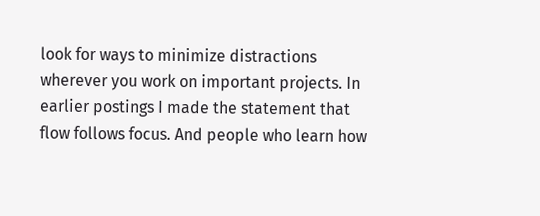look for ways to minimize distractions wherever you work on important projects. In earlier postings I made the statement that flow follows focus. And people who learn how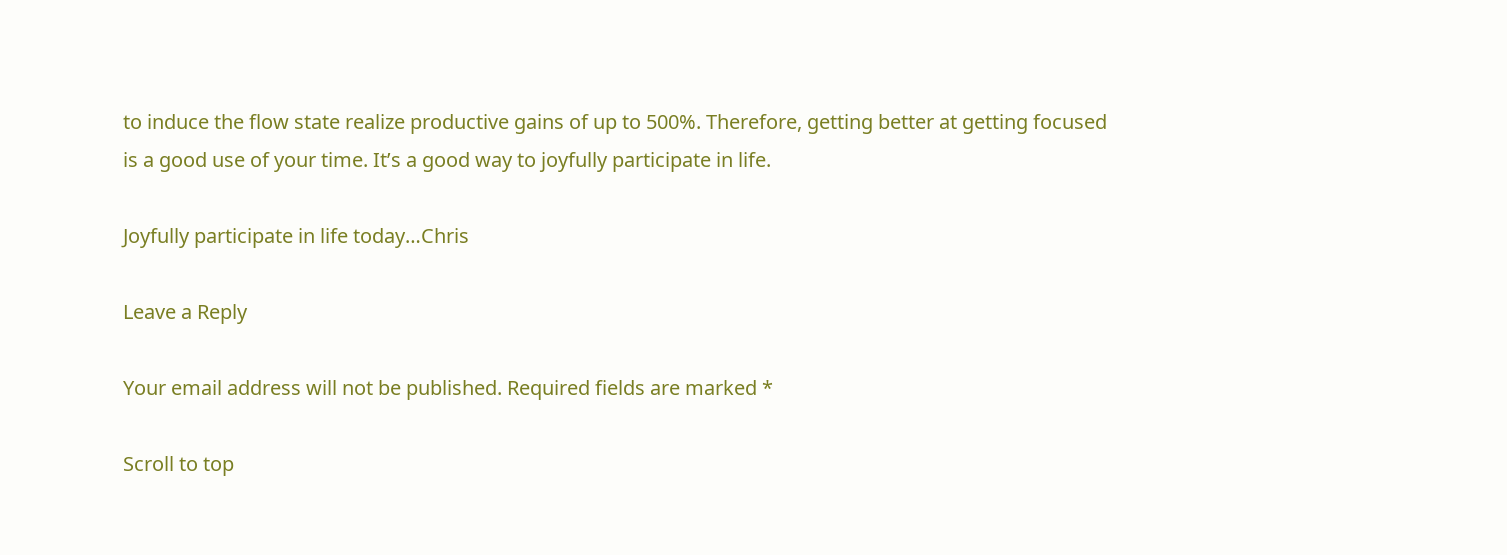to induce the flow state realize productive gains of up to 500%. Therefore, getting better at getting focused is a good use of your time. It’s a good way to joyfully participate in life.

Joyfully participate in life today…Chris

Leave a Reply

Your email address will not be published. Required fields are marked *

Scroll to top